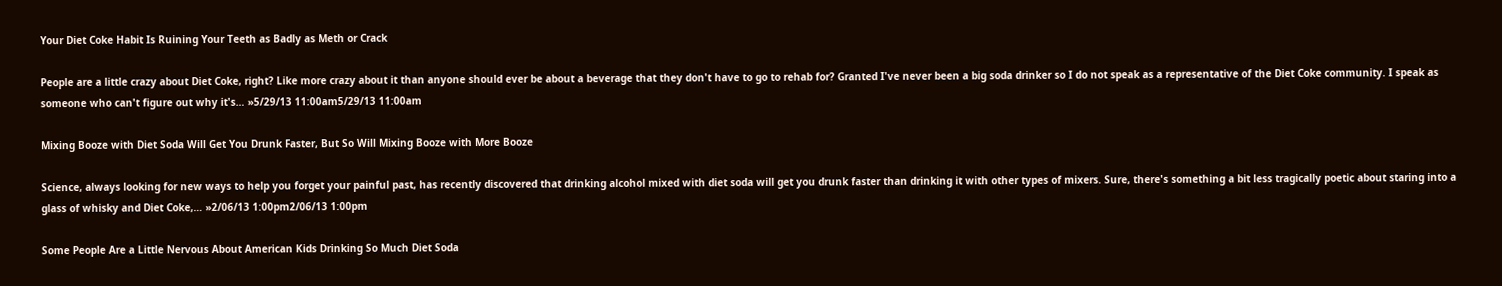Your Diet Coke Habit Is Ruining Your Teeth as Badly as Meth or Crack

People are a little crazy about Diet Coke, right? Like more crazy about it than anyone should ever be about a beverage that they don't have to go to rehab for? Granted I've never been a big soda drinker so I do not speak as a representative of the Diet Coke community. I speak as someone who can't figure out why it's… »5/29/13 11:00am5/29/13 11:00am

Mixing Booze with Diet Soda Will Get You Drunk Faster, But So Will Mixing Booze with More Booze

Science, always looking for new ways to help you forget your painful past, has recently discovered that drinking alcohol mixed with diet soda will get you drunk faster than drinking it with other types of mixers. Sure, there's something a bit less tragically poetic about staring into a glass of whisky and Diet Coke,… »2/06/13 1:00pm2/06/13 1:00pm

Some People Are a Little Nervous About American Kids Drinking So Much Diet Soda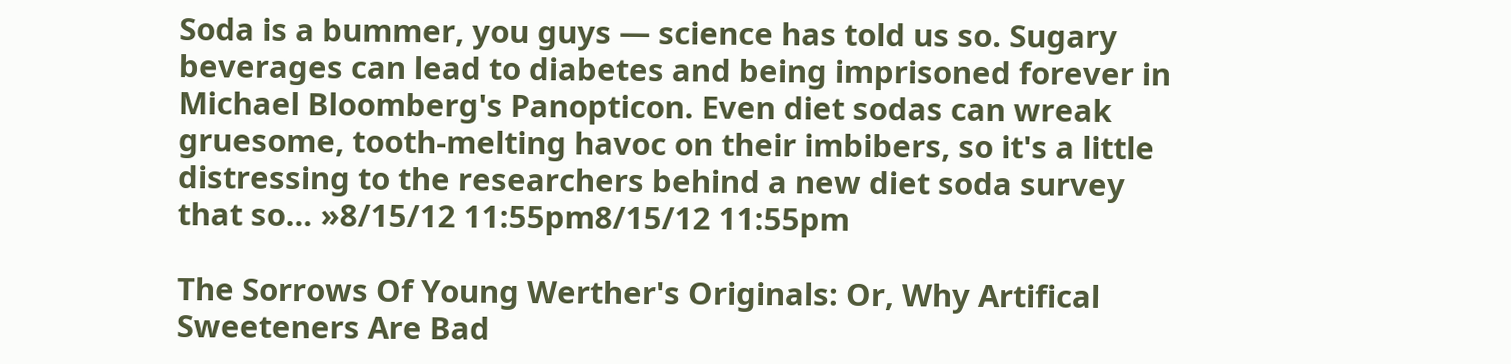Soda is a bummer, you guys — science has told us so. Sugary beverages can lead to diabetes and being imprisoned forever in Michael Bloomberg's Panopticon. Even diet sodas can wreak gruesome, tooth-melting havoc on their imbibers, so it's a little distressing to the researchers behind a new diet soda survey that so… »8/15/12 11:55pm8/15/12 11:55pm

The Sorrows Of Young Werther's Originals: Or, Why Artifical Sweeteners Are Bad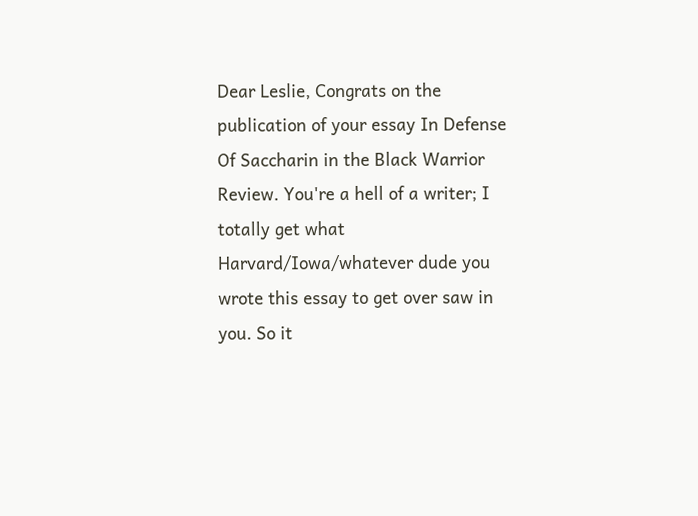Dear Leslie, Congrats on the publication of your essay In Defense Of Saccharin in the Black Warrior Review. You're a hell of a writer; I totally get what Harvard/Iowa/whatever dude you wrote this essay to get over saw in you. So it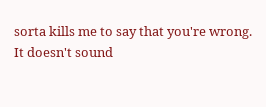sorta kills me to say that you're wrong. It doesn't sound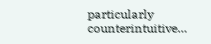particularly counterintuitive…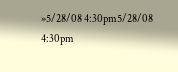»5/28/08 4:30pm5/28/08 4:30pm